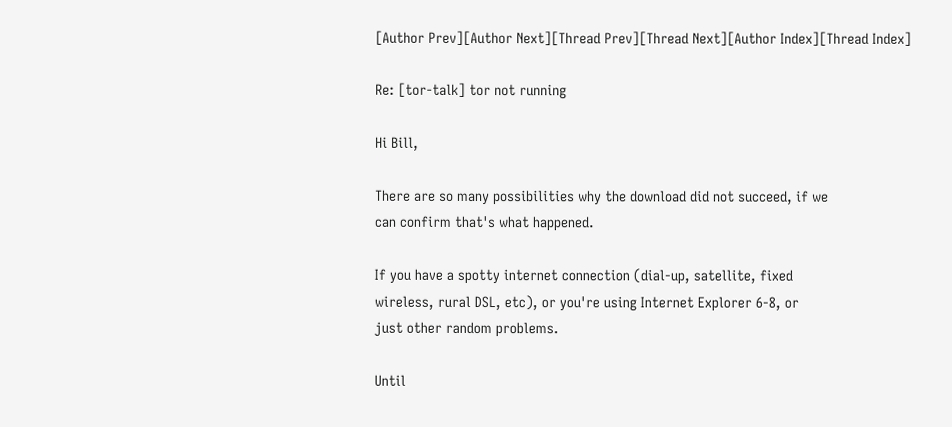[Author Prev][Author Next][Thread Prev][Thread Next][Author Index][Thread Index]

Re: [tor-talk] tor not running

Hi Bill,

There are so many possibilities why the download did not succeed, if we
can confirm that's what happened.

If you have a spotty internet connection (dial-up, satellite, fixed
wireless, rural DSL, etc), or you're using Internet Explorer 6-8, or
just other random problems.

Until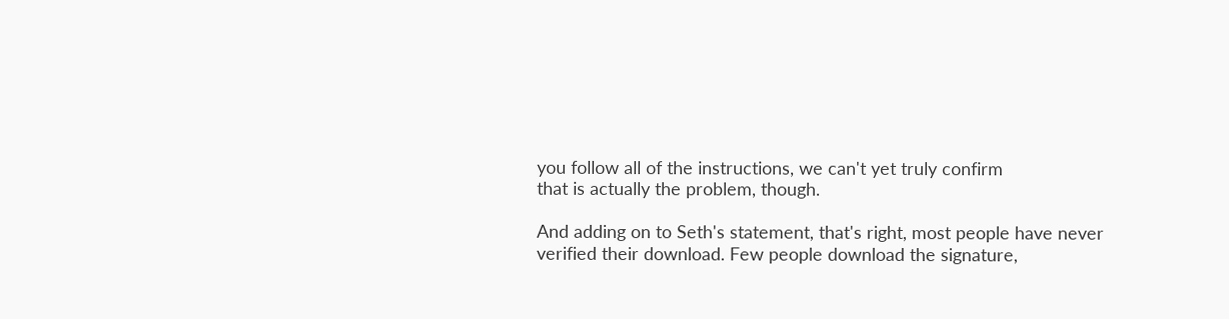you follow all of the instructions, we can't yet truly confirm
that is actually the problem, though.

And adding on to Seth's statement, that's right, most people have never
verified their download. Few people download the signature,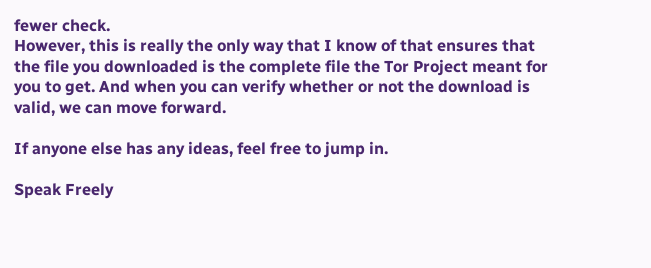fewer check.
However, this is really the only way that I know of that ensures that
the file you downloaded is the complete file the Tor Project meant for
you to get. And when you can verify whether or not the download is
valid, we can move forward.

If anyone else has any ideas, feel free to jump in.

Speak Freely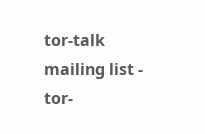tor-talk mailing list - tor-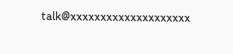talk@xxxxxxxxxxxxxxxxxxxx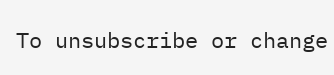To unsubscribe or change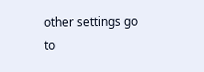other settings go to